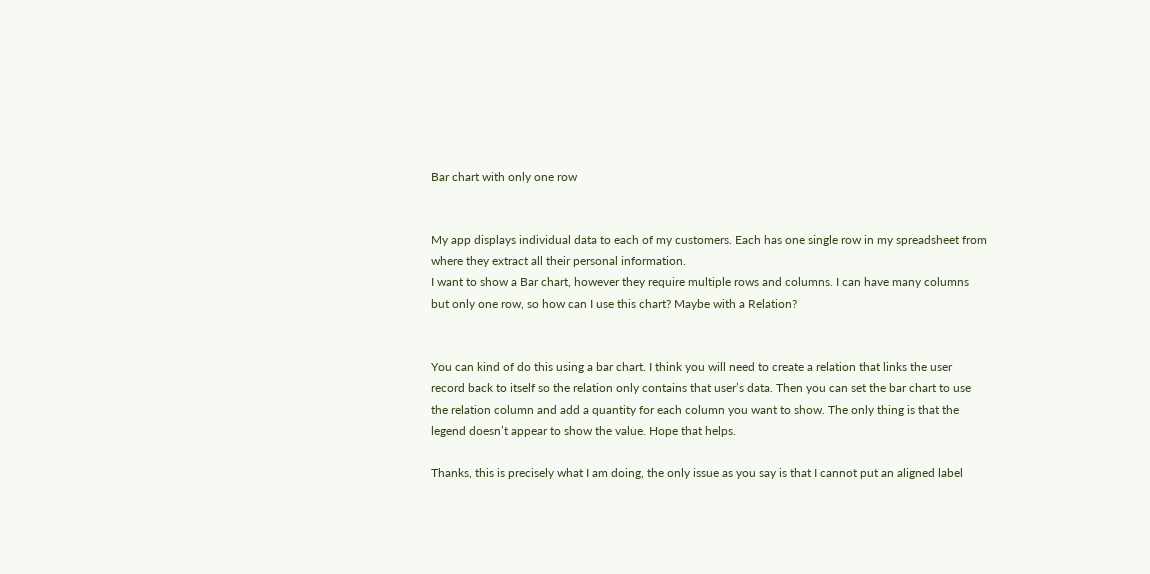Bar chart with only one row


My app displays individual data to each of my customers. Each has one single row in my spreadsheet from where they extract all their personal information.
I want to show a Bar chart, however they require multiple rows and columns. I can have many columns but only one row, so how can I use this chart? Maybe with a Relation?


You can kind of do this using a bar chart. I think you will need to create a relation that links the user record back to itself so the relation only contains that user’s data. Then you can set the bar chart to use the relation column and add a quantity for each column you want to show. The only thing is that the legend doesn’t appear to show the value. Hope that helps.

Thanks, this is precisely what I am doing, the only issue as you say is that I cannot put an aligned label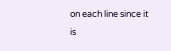on each line since it is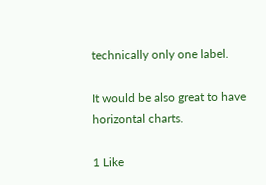technically only one label.

It would be also great to have horizontal charts.

1 Like